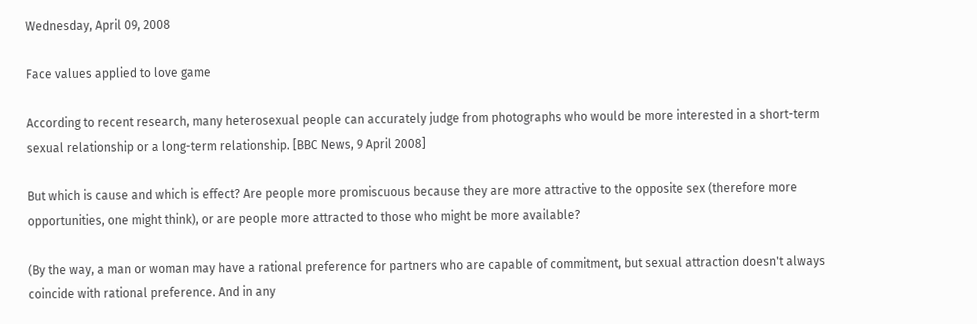Wednesday, April 09, 2008

Face values applied to love game

According to recent research, many heterosexual people can accurately judge from photographs who would be more interested in a short-term sexual relationship or a long-term relationship. [BBC News, 9 April 2008]

But which is cause and which is effect? Are people more promiscuous because they are more attractive to the opposite sex (therefore more opportunities, one might think), or are people more attracted to those who might be more available?

(By the way, a man or woman may have a rational preference for partners who are capable of commitment, but sexual attraction doesn't always coincide with rational preference. And in any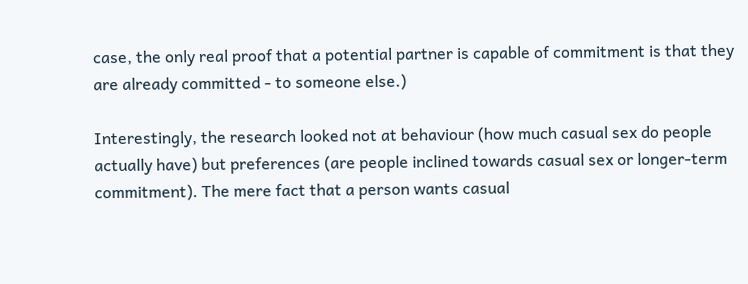case, the only real proof that a potential partner is capable of commitment is that they are already committed - to someone else.)

Interestingly, the research looked not at behaviour (how much casual sex do people actually have) but preferences (are people inclined towards casual sex or longer-term commitment). The mere fact that a person wants casual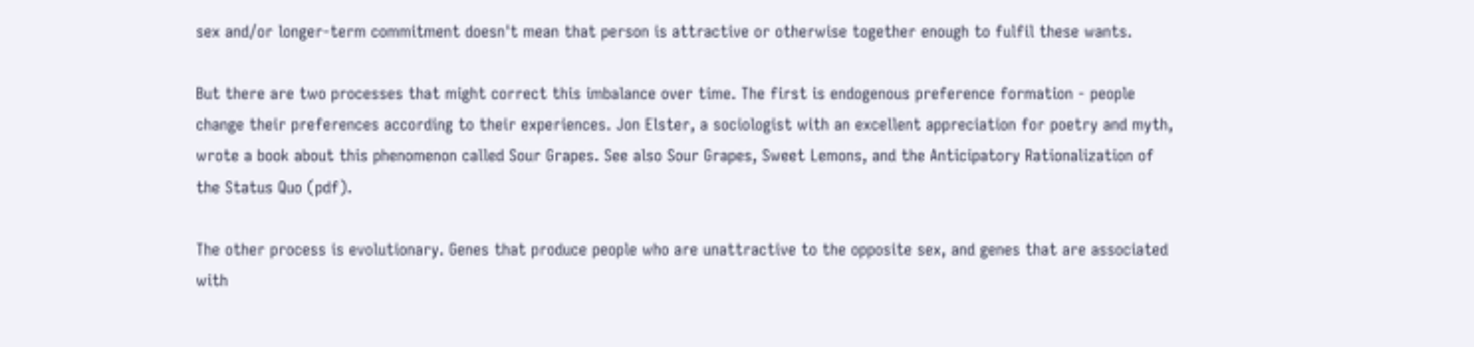sex and/or longer-term commitment doesn't mean that person is attractive or otherwise together enough to fulfil these wants.

But there are two processes that might correct this imbalance over time. The first is endogenous preference formation - people change their preferences according to their experiences. Jon Elster, a sociologist with an excellent appreciation for poetry and myth, wrote a book about this phenomenon called Sour Grapes. See also Sour Grapes, Sweet Lemons, and the Anticipatory Rationalization of the Status Quo (pdf).

The other process is evolutionary. Genes that produce people who are unattractive to the opposite sex, and genes that are associated with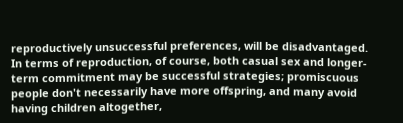reproductively unsuccessful preferences, will be disadvantaged. In terms of reproduction, of course, both casual sex and longer-term commitment may be successful strategies; promiscuous people don't necessarily have more offspring, and many avoid having children altogether,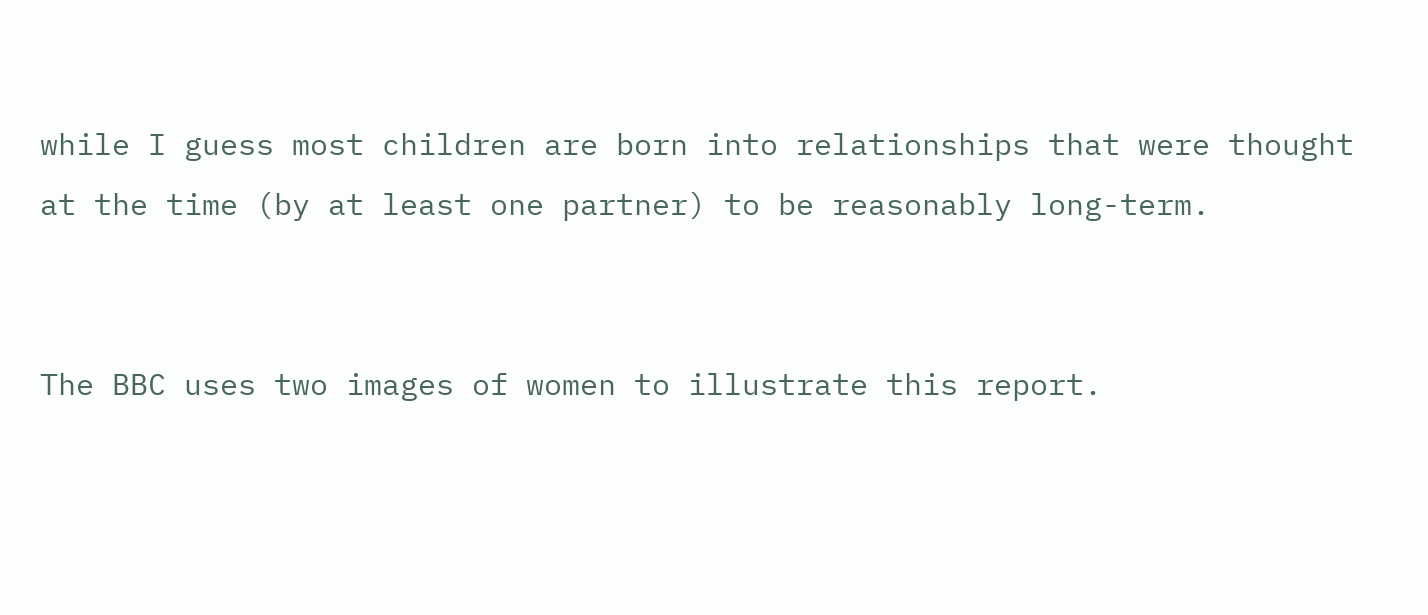while I guess most children are born into relationships that were thought at the time (by at least one partner) to be reasonably long-term.


The BBC uses two images of women to illustrate this report.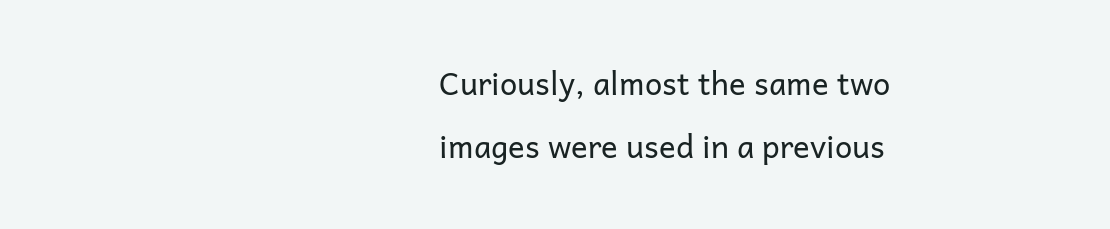Curiously, almost the same two images were used in a previous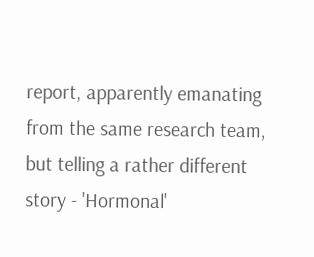report, apparently emanating from the same research team, but telling a rather different story - 'Hormonal'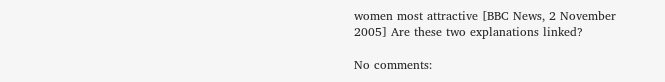women most attractive [BBC News, 2 November 2005] Are these two explanations linked?

No comments: